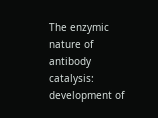The enzymic nature of antibody catalysis: development of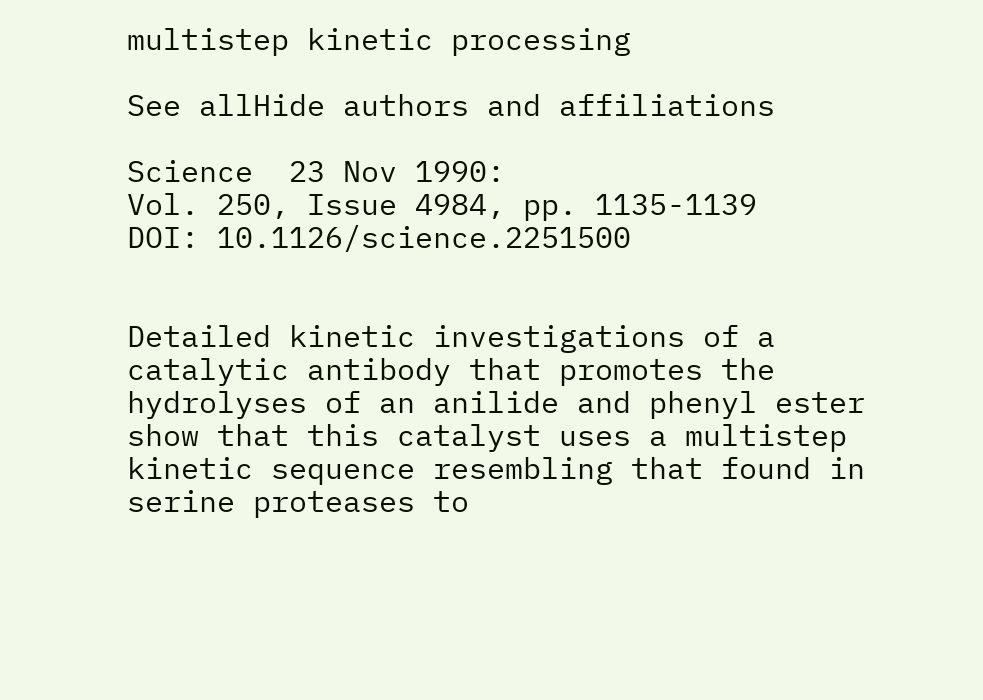multistep kinetic processing

See allHide authors and affiliations

Science  23 Nov 1990:
Vol. 250, Issue 4984, pp. 1135-1139
DOI: 10.1126/science.2251500


Detailed kinetic investigations of a catalytic antibody that promotes the hydrolyses of an anilide and phenyl ester show that this catalyst uses a multistep kinetic sequence resembling that found in serine proteases to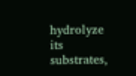hydrolyze its substrates,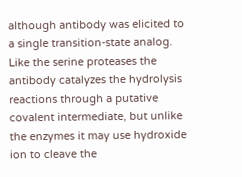although antibody was elicited to a single transition-state analog. Like the serine proteases the antibody catalyzes the hydrolysis reactions through a putative covalent intermediate, but unlike the enzymes it may use hydroxide ion to cleave the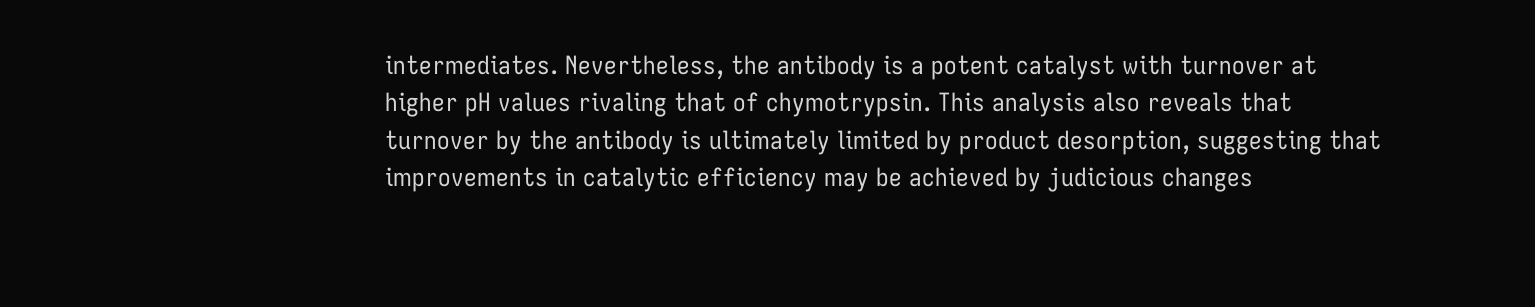intermediates. Nevertheless, the antibody is a potent catalyst with turnover at higher pH values rivaling that of chymotrypsin. This analysis also reveals that turnover by the antibody is ultimately limited by product desorption, suggesting that improvements in catalytic efficiency may be achieved by judicious changes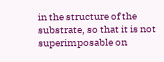in the structure of the substrate, so that it is not superimposable on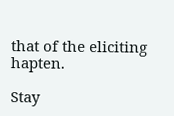that of the eliciting hapten.

Stay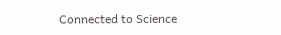Connected to Science